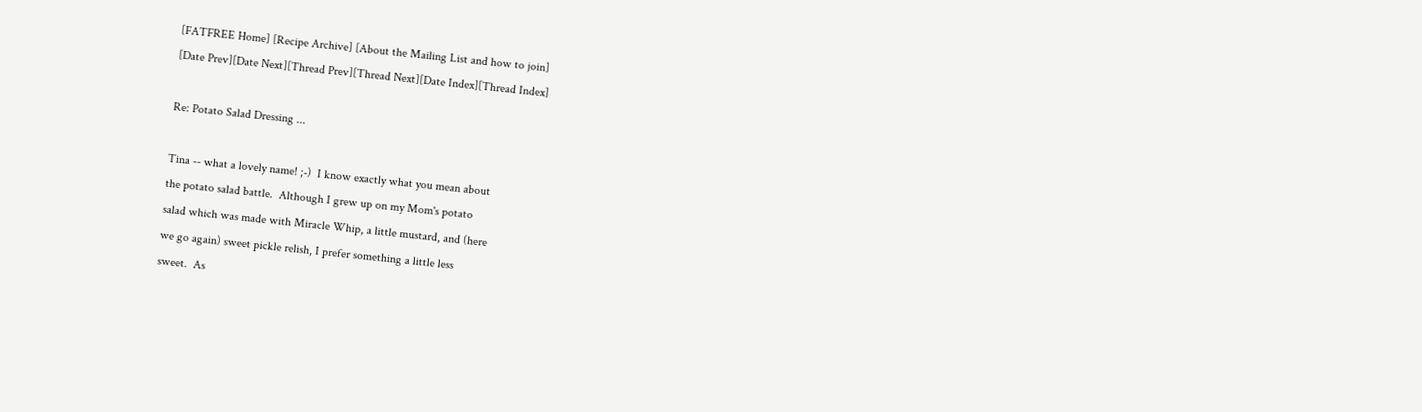[FATFREE Home] [Recipe Archive] [About the Mailing List and how to join]
[Date Prev][Date Next][Thread Prev][Thread Next][Date Index][Thread Index]

Re: Potato Salad Dressing ...

Tina -- what a lovely name! ;-)  I know exactly what you mean about
the potato salad battle.  Although I grew up on my Mom's potato
salad which was made with Miracle Whip, a little mustard, and (here
we go again) sweet pickle relish, I prefer something a little less
sweet.  As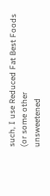such, I use Reduced Fat Best Foods (or some other
unsweetened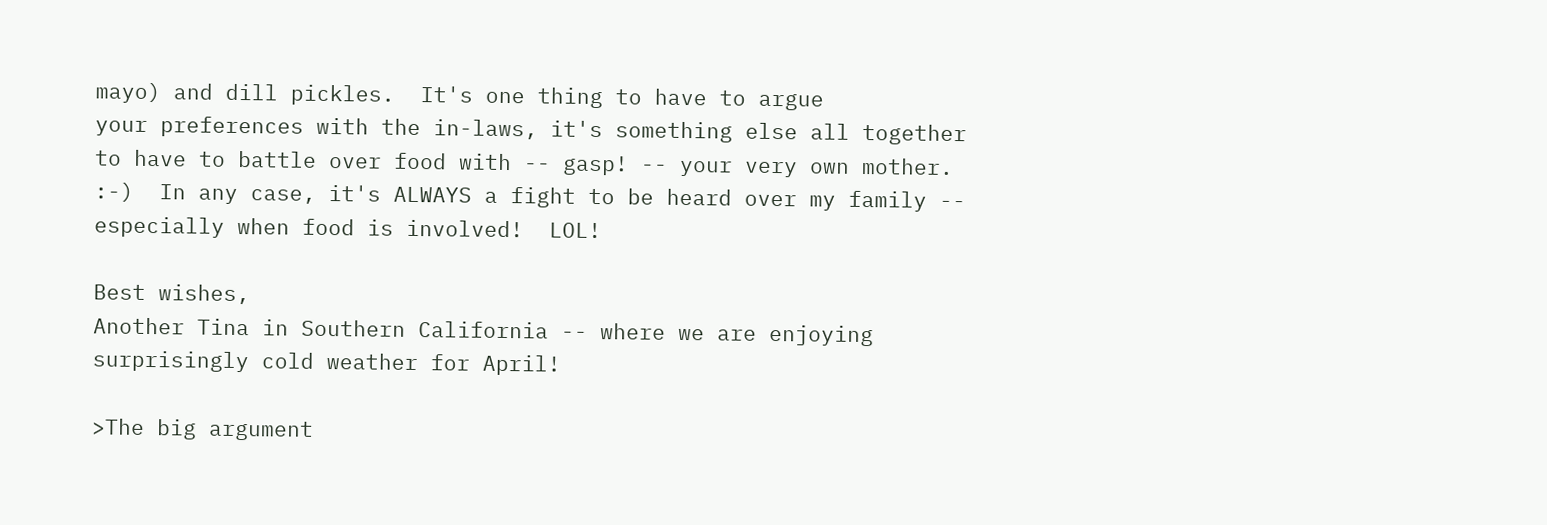mayo) and dill pickles.  It's one thing to have to argue
your preferences with the in-laws, it's something else all together
to have to battle over food with -- gasp! -- your very own mother.
:-)  In any case, it's ALWAYS a fight to be heard over my family --
especially when food is involved!  LOL!

Best wishes,
Another Tina in Southern California -- where we are enjoying
surprisingly cold weather for April!

>The big argument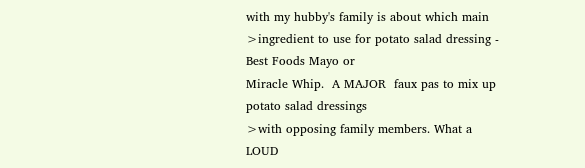with my hubby's family is about which main
>ingredient to use for potato salad dressing - Best Foods Mayo or
Miracle Whip.  A MAJOR  faux pas to mix up potato salad dressings
>with opposing family members. What a LOUD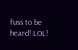fuss to be heard! LOL!